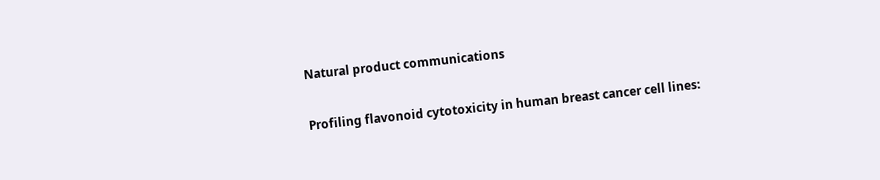Natural product communications

Profiling flavonoid cytotoxicity in human breast cancer cell lines: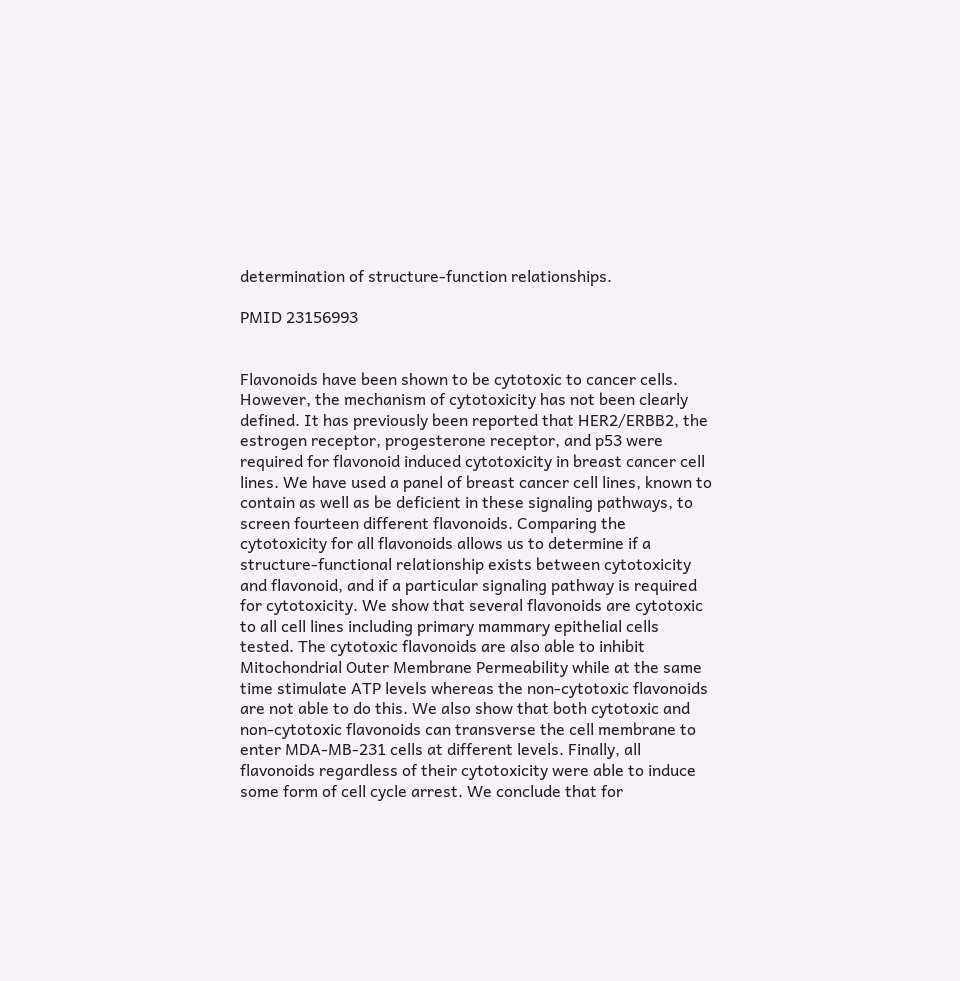determination of structure-function relationships.

PMID 23156993


Flavonoids have been shown to be cytotoxic to cancer cells. However, the mechanism of cytotoxicity has not been clearly defined. It has previously been reported that HER2/ERBB2, the estrogen receptor, progesterone receptor, and p53 were required for flavonoid induced cytotoxicity in breast cancer cell lines. We have used a panel of breast cancer cell lines, known to contain as well as be deficient in these signaling pathways, to screen fourteen different flavonoids. Comparing the cytotoxicity for all flavonoids allows us to determine if a structure-functional relationship exists between cytotoxicity and flavonoid, and if a particular signaling pathway is required for cytotoxicity. We show that several flavonoids are cytotoxic to all cell lines including primary mammary epithelial cells tested. The cytotoxic flavonoids are also able to inhibit Mitochondrial Outer Membrane Permeability while at the same time stimulate ATP levels whereas the non-cytotoxic flavonoids are not able to do this. We also show that both cytotoxic and non-cytotoxic flavonoids can transverse the cell membrane to enter MDA-MB-231 cells at different levels. Finally, all flavonoids regardless of their cytotoxicity were able to induce some form of cell cycle arrest. We conclude that for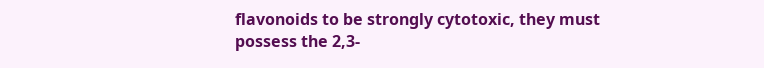flavonoids to be strongly cytotoxic, they must possess the 2,3-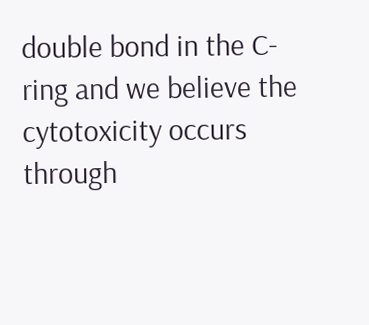double bond in the C-ring and we believe the cytotoxicity occurs through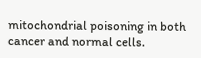mitochondrial poisoning in both cancer and normal cells.